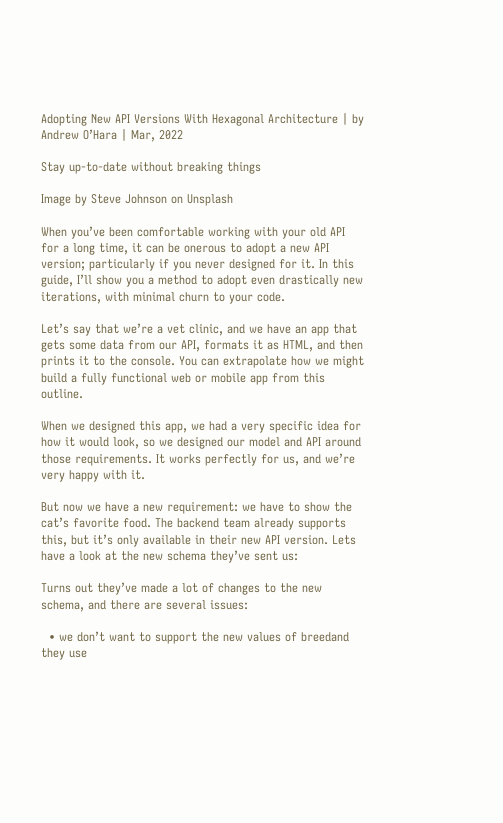Adopting New API Versions With Hexagonal Architecture | by Andrew O’Hara | Mar, 2022

Stay up-to-date without breaking things

Image by Steve Johnson on Unsplash

When you’ve been comfortable working with your old API for a long time, it can be onerous to adopt a new API version; particularly if you never designed for it. In this guide, I’ll show you a method to adopt even drastically new iterations, with minimal churn to your code.

Let’s say that we’re a vet clinic, and we have an app that gets some data from our API, formats it as HTML, and then prints it to the console. You can extrapolate how we might build a fully functional web or mobile app from this outline.

When we designed this app, we had a very specific idea for how it would look, so we designed our model and API around those requirements. It works perfectly for us, and we’re very happy with it.

But now we have a new requirement: we have to show the cat’s favorite food. The backend team already supports this, but it’s only available in their new API version. Lets have a look at the new schema they’ve sent us:

Turns out they’ve made a lot of changes to the new schema, and there are several issues:

  • we don’t want to support the new values of breedand they use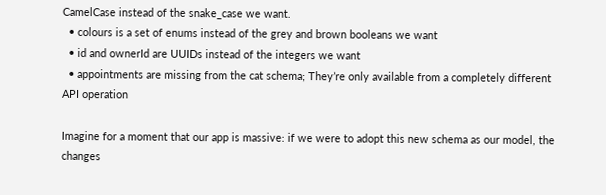CamelCase instead of the snake_case we want.
  • colours is a set of enums instead of the grey and brown booleans we want
  • id and ownerId are UUIDs instead of the integers we want
  • appointments are missing from the cat schema; They’re only available from a completely different API operation

Imagine for a moment that our app is massive: if we were to adopt this new schema as our model, the changes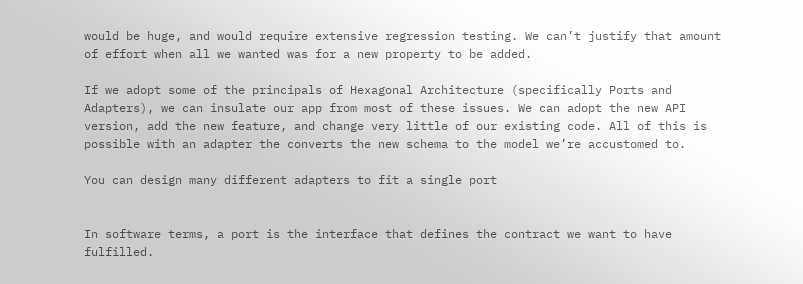would be huge, and would require extensive regression testing. We can’t justify that amount of effort when all we wanted was for a new property to be added.

If we adopt some of the principals of Hexagonal Architecture (specifically Ports and Adapters), we can insulate our app from most of these issues. We can adopt the new API version, add the new feature, and change very little of our existing code. All of this is possible with an adapter the converts the new schema to the model we’re accustomed to.

You can design many different adapters to fit a single port


In software terms, a port is the interface that defines the contract we want to have fulfilled.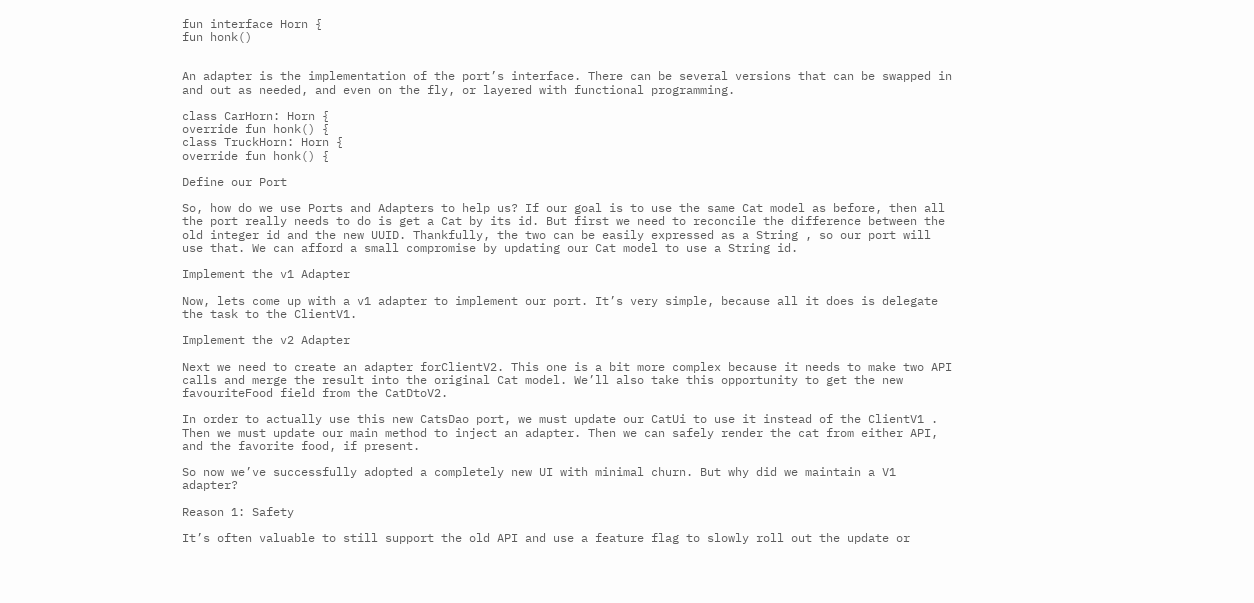fun interface Horn {
fun honk()


An adapter is the implementation of the port’s interface. There can be several versions that can be swapped in and out as needed, and even on the fly, or layered with functional programming.

class CarHorn: Horn {
override fun honk() {
class TruckHorn: Horn {
override fun honk() {

Define our Port

So, how do we use Ports and Adapters to help us? If our goal is to use the same Cat model as before, then all the port really needs to do is get a Cat by its id. But first we need to reconcile the difference between the old integer id and the new UUID. Thankfully, the two can be easily expressed as a String , so our port will use that. We can afford a small compromise by updating our Cat model to use a String id.

Implement the v1 Adapter

Now, lets come up with a v1 adapter to implement our port. It’s very simple, because all it does is delegate the task to the ClientV1.

Implement the v2 Adapter

Next we need to create an adapter forClientV2. This one is a bit more complex because it needs to make two API calls and merge the result into the original Cat model. We’ll also take this opportunity to get the new favouriteFood field from the CatDtoV2.

In order to actually use this new CatsDao port, we must update our CatUi to use it instead of the ClientV1 . Then we must update our main method to inject an adapter. Then we can safely render the cat from either API, and the favorite food, if present.

So now we’ve successfully adopted a completely new UI with minimal churn. But why did we maintain a V1 adapter?

Reason 1: Safety

It’s often valuable to still support the old API and use a feature flag to slowly roll out the update or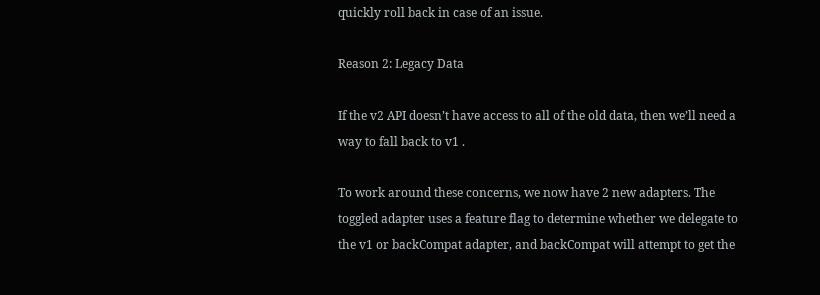quickly roll back in case of an issue.

Reason 2: Legacy Data

If the v2 API doesn’t have access to all of the old data, then we’ll need a way to fall back to v1 .

To work around these concerns, we now have 2 new adapters. The toggled adapter uses a feature flag to determine whether we delegate to the v1 or backCompat adapter, and backCompat will attempt to get the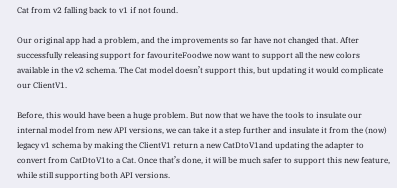Cat from v2 falling back to v1 if not found.

Our original app had a problem, and the improvements so far have not changed that. After successfully releasing support for favouriteFoodwe now want to support all the new colors available in the v2 schema. The Cat model doesn’t support this, but updating it would complicate our ClientV1.

Before, this would have been a huge problem. But now that we have the tools to insulate our internal model from new API versions, we can take it a step further and insulate it from the (now) legacy v1 schema by making the ClientV1 return a new CatDtoV1and updating the adapter to convert from CatDtoV1to a Cat. Once that’s done, it will be much safer to support this new feature, while still supporting both API versions.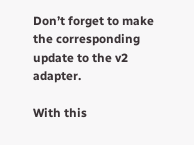Don’t forget to make the corresponding update to the v2 adapter.

With this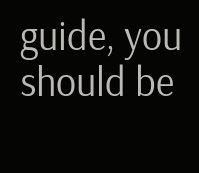guide, you should be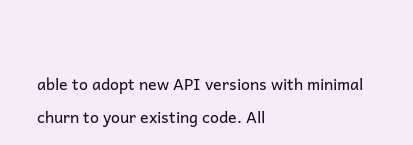able to adopt new API versions with minimal churn to your existing code. All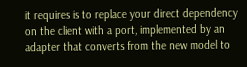it requires is to replace your direct dependency on the client with a port, implemented by an adapter that converts from the new model to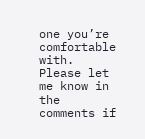one you’re comfortable with. Please let me know in the comments if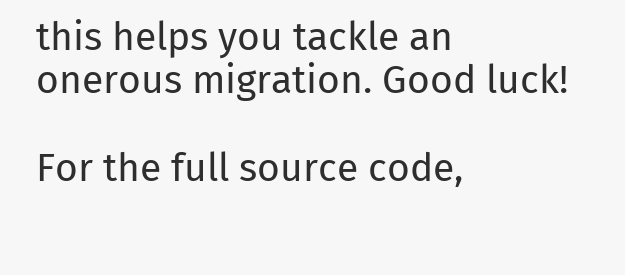this helps you tackle an onerous migration. Good luck!

For the full source code,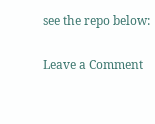see the repo below:

Leave a Comment